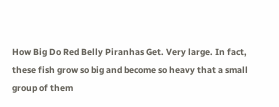How Big Do Red Belly Piranhas Get. Very large. In fact, these fish grow so big and become so heavy that a small group of them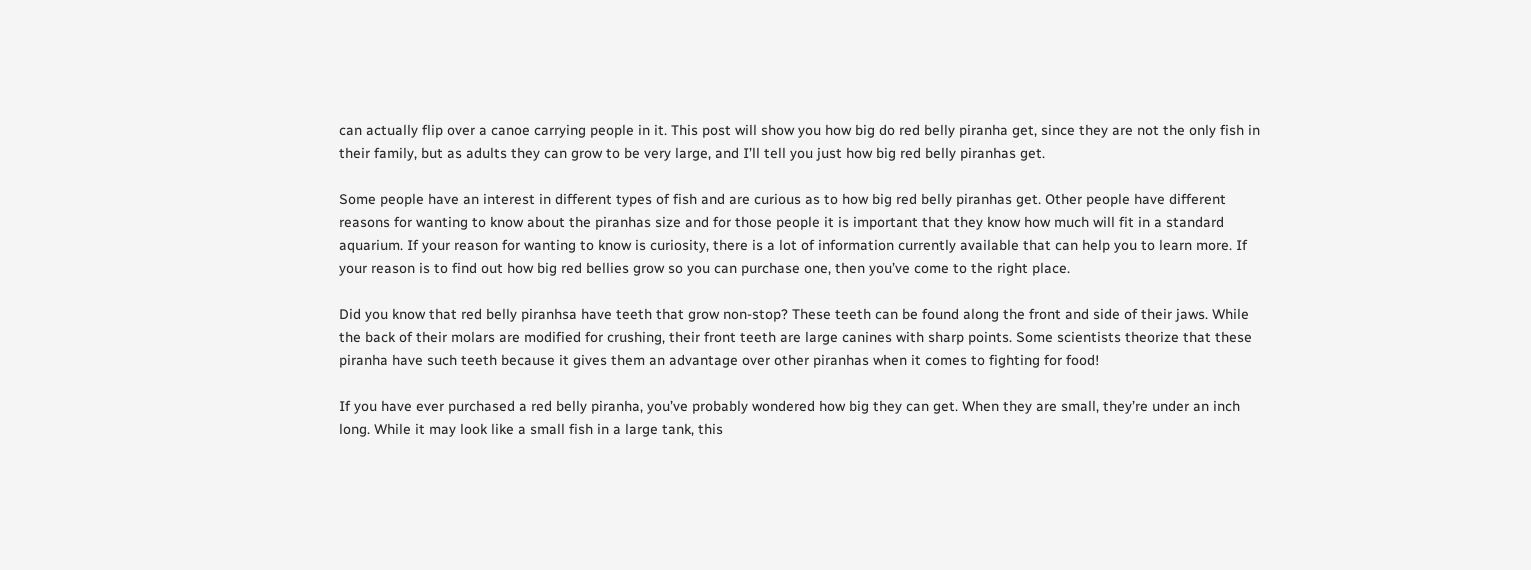can actually flip over a canoe carrying people in it. This post will show you how big do red belly piranha get, since they are not the only fish in their family, but as adults they can grow to be very large, and I’ll tell you just how big red belly piranhas get.

Some people have an interest in different types of fish and are curious as to how big red belly piranhas get. Other people have different reasons for wanting to know about the piranhas size and for those people it is important that they know how much will fit in a standard aquarium. If your reason for wanting to know is curiosity, there is a lot of information currently available that can help you to learn more. If your reason is to find out how big red bellies grow so you can purchase one, then you’ve come to the right place.

Did you know that red belly piranhsa have teeth that grow non-stop? These teeth can be found along the front and side of their jaws. While the back of their molars are modified for crushing, their front teeth are large canines with sharp points. Some scientists theorize that these piranha have such teeth because it gives them an advantage over other piranhas when it comes to fighting for food!

If you have ever purchased a red belly piranha, you’ve probably wondered how big they can get. When they are small, they’re under an inch long. While it may look like a small fish in a large tank, this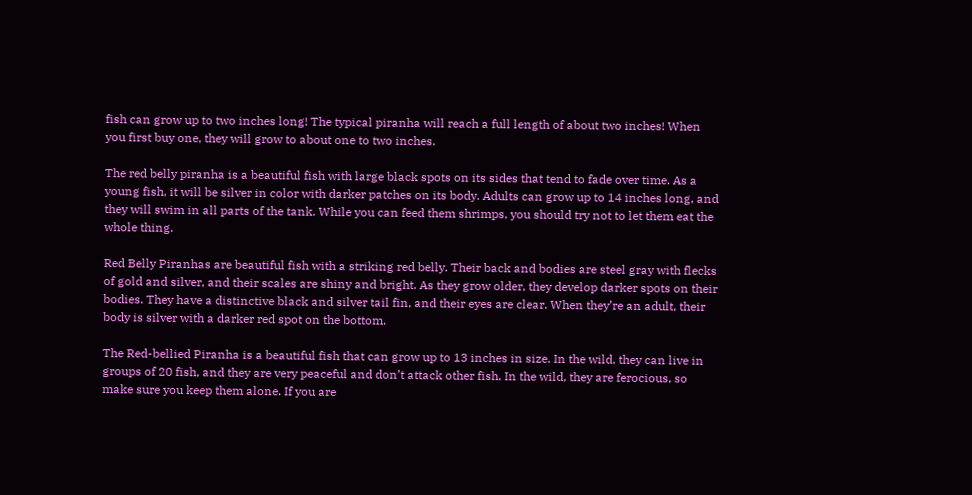fish can grow up to two inches long! The typical piranha will reach a full length of about two inches! When you first buy one, they will grow to about one to two inches.

The red belly piranha is a beautiful fish with large black spots on its sides that tend to fade over time. As a young fish, it will be silver in color with darker patches on its body. Adults can grow up to 14 inches long, and they will swim in all parts of the tank. While you can feed them shrimps, you should try not to let them eat the whole thing.

Red Belly Piranhas are beautiful fish with a striking red belly. Their back and bodies are steel gray with flecks of gold and silver, and their scales are shiny and bright. As they grow older, they develop darker spots on their bodies. They have a distinctive black and silver tail fin, and their eyes are clear. When they’re an adult, their body is silver with a darker red spot on the bottom.

The Red-bellied Piranha is a beautiful fish that can grow up to 13 inches in size. In the wild, they can live in groups of 20 fish, and they are very peaceful and don’t attack other fish. In the wild, they are ferocious, so make sure you keep them alone. If you are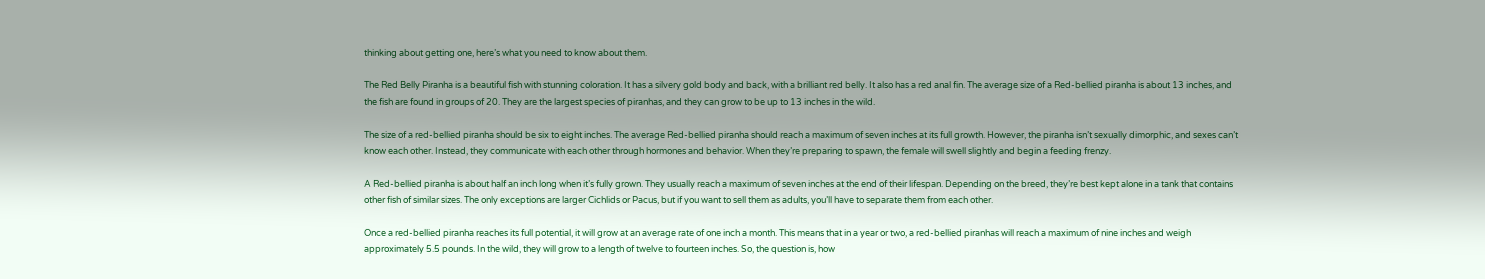thinking about getting one, here’s what you need to know about them.

The Red Belly Piranha is a beautiful fish with stunning coloration. It has a silvery gold body and back, with a brilliant red belly. It also has a red anal fin. The average size of a Red-bellied piranha is about 13 inches, and the fish are found in groups of 20. They are the largest species of piranhas, and they can grow to be up to 13 inches in the wild.

The size of a red-bellied piranha should be six to eight inches. The average Red-bellied piranha should reach a maximum of seven inches at its full growth. However, the piranha isn’t sexually dimorphic, and sexes can’t know each other. Instead, they communicate with each other through hormones and behavior. When they’re preparing to spawn, the female will swell slightly and begin a feeding frenzy.

A Red-bellied piranha is about half an inch long when it’s fully grown. They usually reach a maximum of seven inches at the end of their lifespan. Depending on the breed, they’re best kept alone in a tank that contains other fish of similar sizes. The only exceptions are larger Cichlids or Pacus, but if you want to sell them as adults, you’ll have to separate them from each other.

Once a red-bellied piranha reaches its full potential, it will grow at an average rate of one inch a month. This means that in a year or two, a red-bellied piranhas will reach a maximum of nine inches and weigh approximately 5.5 pounds. In the wild, they will grow to a length of twelve to fourteen inches. So, the question is, how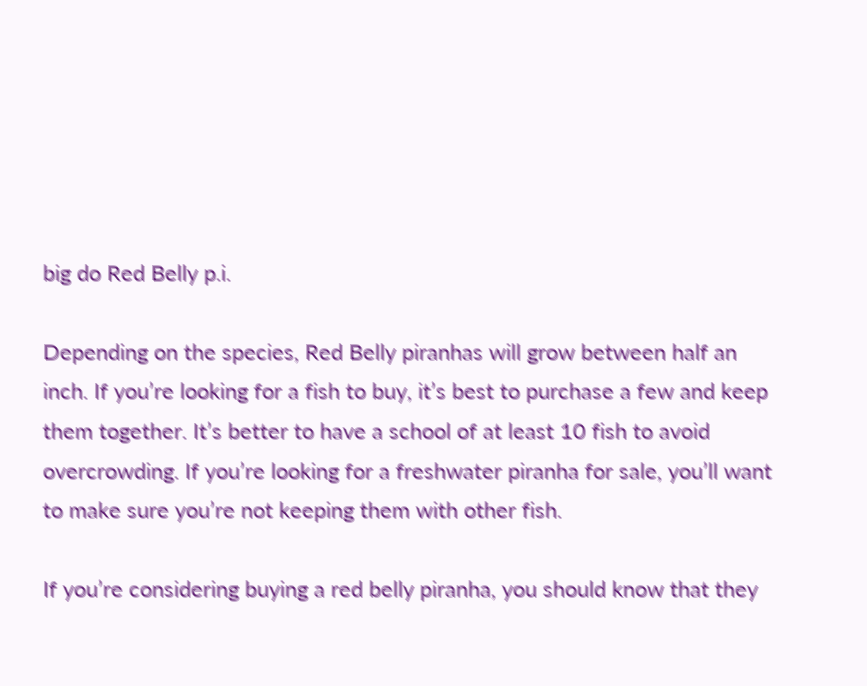big do Red Belly p.i.

Depending on the species, Red Belly piranhas will grow between half an inch. If you’re looking for a fish to buy, it’s best to purchase a few and keep them together. It’s better to have a school of at least 10 fish to avoid overcrowding. If you’re looking for a freshwater piranha for sale, you’ll want to make sure you’re not keeping them with other fish.

If you’re considering buying a red belly piranha, you should know that they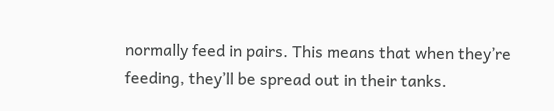normally feed in pairs. This means that when they’re feeding, they’ll be spread out in their tanks.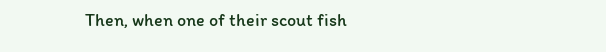Then, when one of their scout fish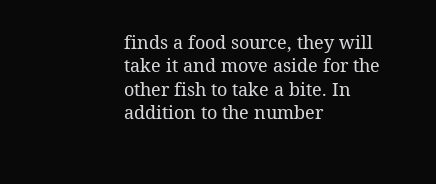finds a food source, they will take it and move aside for the other fish to take a bite. In addition to the number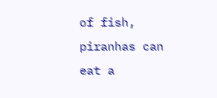of fish, piranhas can eat a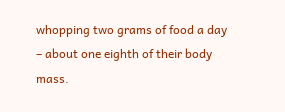whopping two grams of food a day – about one eighth of their body mass.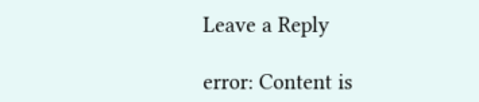Leave a Reply

error: Content is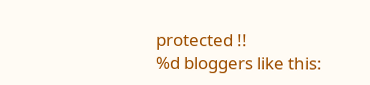protected !!
%d bloggers like this: